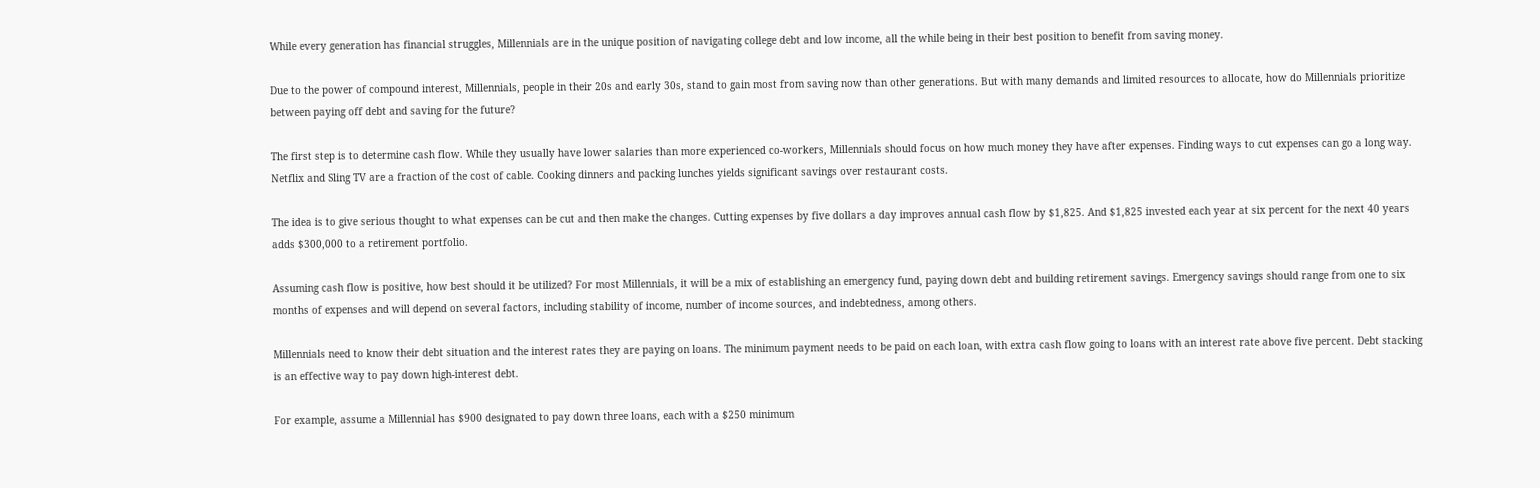While every generation has financial struggles, Millennials are in the unique position of navigating college debt and low income, all the while being in their best position to benefit from saving money.

Due to the power of compound interest, Millennials, people in their 20s and early 30s, stand to gain most from saving now than other generations. But with many demands and limited resources to allocate, how do Millennials prioritize between paying off debt and saving for the future?

The first step is to determine cash flow. While they usually have lower salaries than more experienced co-workers, Millennials should focus on how much money they have after expenses. Finding ways to cut expenses can go a long way. Netflix and Sling TV are a fraction of the cost of cable. Cooking dinners and packing lunches yields significant savings over restaurant costs.

The idea is to give serious thought to what expenses can be cut and then make the changes. Cutting expenses by five dollars a day improves annual cash flow by $1,825. And $1,825 invested each year at six percent for the next 40 years adds $300,000 to a retirement portfolio.

Assuming cash flow is positive, how best should it be utilized? For most Millennials, it will be a mix of establishing an emergency fund, paying down debt and building retirement savings. Emergency savings should range from one to six months of expenses and will depend on several factors, including stability of income, number of income sources, and indebtedness, among others.

Millennials need to know their debt situation and the interest rates they are paying on loans. The minimum payment needs to be paid on each loan, with extra cash flow going to loans with an interest rate above five percent. Debt stacking is an effective way to pay down high-interest debt.

For example, assume a Millennial has $900 designated to pay down three loans, each with a $250 minimum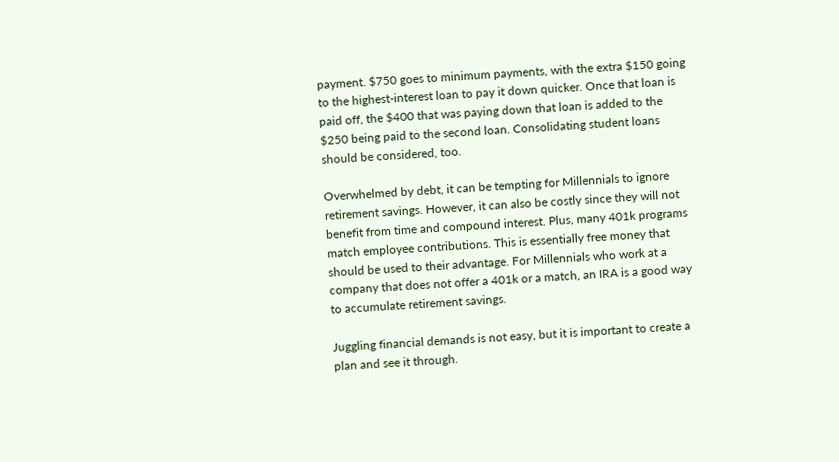payment. $750 goes to minimum payments, with the extra $150 going to the highest-interest loan to pay it down quicker. Once that loan is paid off, the $400 that was paying down that loan is added to the $250 being paid to the second loan. Consolidating student loans should be considered, too.

Overwhelmed by debt, it can be tempting for Millennials to ignore retirement savings. However, it can also be costly since they will not benefit from time and compound interest. Plus, many 401k programs match employee contributions. This is essentially free money that should be used to their advantage. For Millennials who work at a company that does not offer a 401k or a match, an IRA is a good way to accumulate retirement savings.

Juggling financial demands is not easy, but it is important to create a plan and see it through.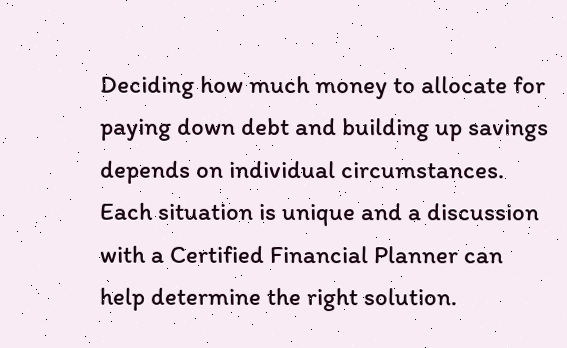Deciding how much money to allocate for paying down debt and building up savings depends on individual circumstances. Each situation is unique and a discussion with a Certified Financial Planner can help determine the right solution.